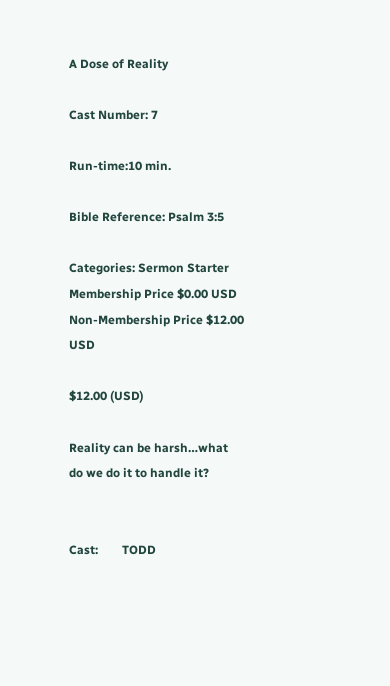A Dose of Reality

Cast Number: 7

Run-time:10 min.

Bible Reference: Psalm 3:5

Categories: Sermon Starter
Membership Price $0.00 USD
Non-Membership Price $12.00 USD

$12.00 (USD)

Reality can be harsh…what do we do it to handle it?


Cast:        TODD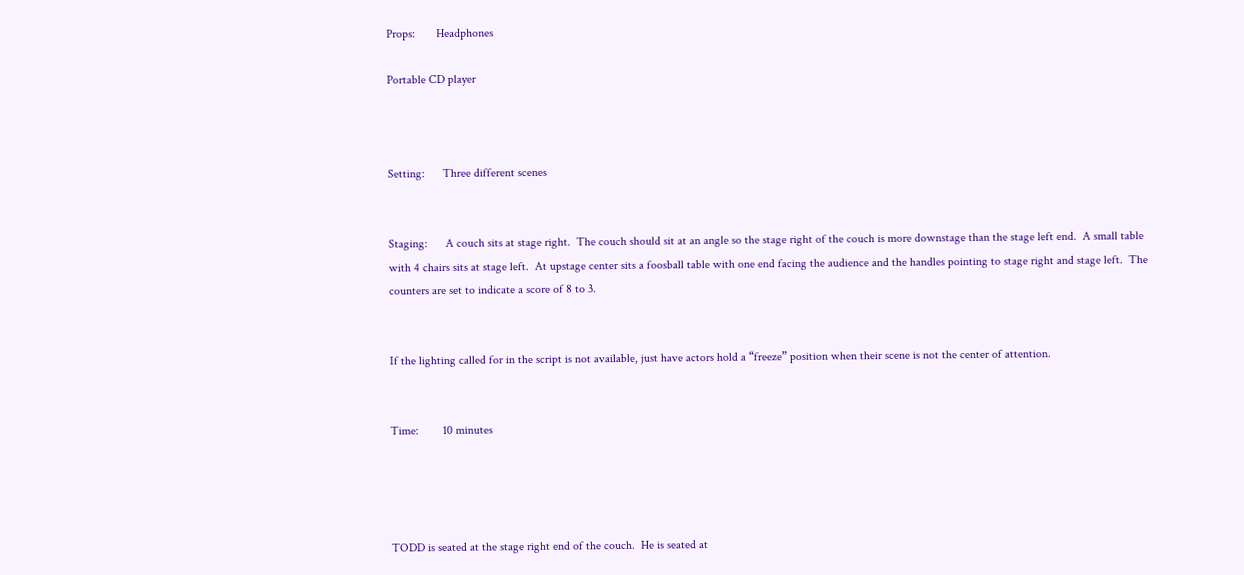Props:       Headphones

Portable CD player



Setting:      Three different scenes


Staging:      A couch sits at stage right.  The couch should sit at an angle so the stage right of the couch is more downstage than the stage left end.  A small table with 4 chairs sits at stage left.  At upstage center sits a foosball table with one end facing the audience and the handles pointing to stage right and stage left.  The counters are set to indicate a score of 8 to 3.


If the lighting called for in the script is not available, just have actors hold a “freeze” position when their scene is not the center of attention.


Time:        10 minutes




TODD is seated at the stage right end of the couch.  He is seated at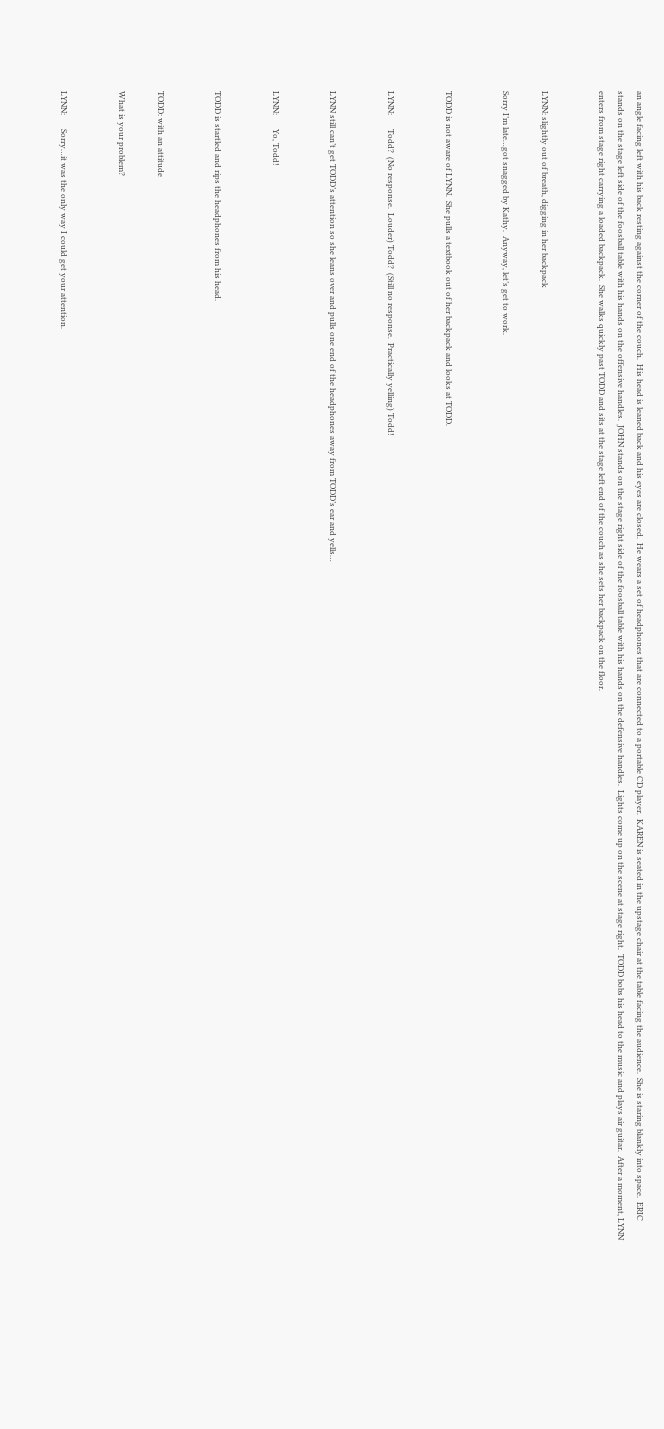an angle facing left with his back resting against the corner of the couch.  His head is leaned back and his eyes are closed.  He wears a set of headphones that are connected to a portable CD player.  KAREN is seated in the upstage chair at the table facing the audience.  She is staring blankly into space.  ERIC stands on the stage left side of the foosball table with his hands on the offensive handles.  JOHN stands on the stage right side of the foosball table with his hands on the defensive handles.  Lights come up on the scene at stage right.  TODD bobs his head to the music and plays air guitar.  After a moment, LYNN enters from stage right carrying a loaded backpack.  She walks quickly past TODD and sits at the stage left end of the couch as she sets her backpack on the floor.


LYNN: slightly out of breath, digging in her backpack

Sorry I’m late…got snagged by Kathy.  Anyway, let’s get to work.


TODD is not aware of LYNN.  She pulls a textbook out of her backpack and looks at TODD.


LYNN:       Todd?  (No response.  Louder) Todd?  (Still no response.  Practically yelling) Todd!


LYNN still can’t get TODD’s attention so she leans over and pulls one end of the headphones away from TODD’s ear and yells…


LYNN:       Yo, Todd!


TODD is startled and rips the headphones from his head.


TODD: with an attitude

What is your problem?


LYNN:       Sorry…it was the only way I could get your attention.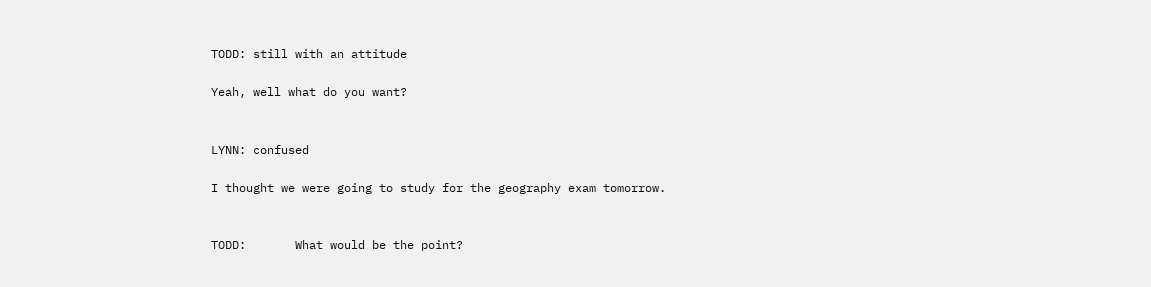TODD: still with an attitude

Yeah, well what do you want?


LYNN: confused

I thought we were going to study for the geography exam tomorrow.


TODD:       What would be the point?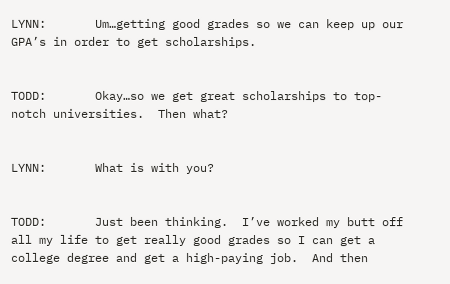LYNN:       Um…getting good grades so we can keep up our GPA’s in order to get scholarships.


TODD:       Okay…so we get great scholarships to top-notch universities.  Then what?


LYNN:       What is with you?


TODD:       Just been thinking.  I’ve worked my butt off all my life to get really good grades so I can get a college degree and get a high-paying job.  And then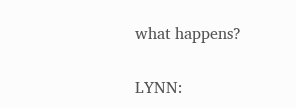what happens?


LYNN: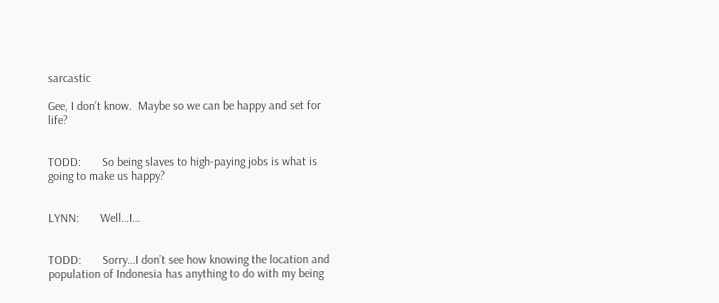sarcastic

Gee, I don’t know.  Maybe so we can be happy and set for life?


TODD:       So being slaves to high-paying jobs is what is going to make us happy?


LYNN:       Well…I…


TODD:       Sorry…I don’t see how knowing the location and population of Indonesia has anything to do with my being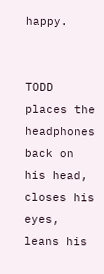happy.


TODD places the headphones back on his head, closes his eyes, leans his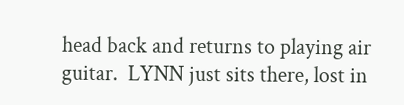head back and returns to playing air guitar.  LYNN just sits there, lost in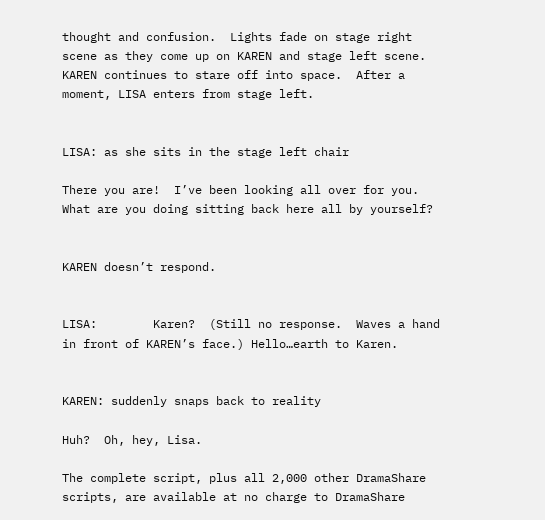thought and confusion.  Lights fade on stage right scene as they come up on KAREN and stage left scene.  KAREN continues to stare off into space.  After a moment, LISA enters from stage left.


LISA: as she sits in the stage left chair

There you are!  I’ve been looking all over for you.  What are you doing sitting back here all by yourself?


KAREN doesn’t respond.


LISA:        Karen?  (Still no response.  Waves a hand in front of KAREN’s face.) Hello…earth to Karen.


KAREN: suddenly snaps back to reality

Huh?  Oh, hey, Lisa.

The complete script, plus all 2,000 other DramaShare scripts, are available at no charge to DramaShare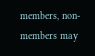members, non-members may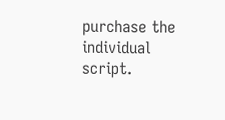purchase the individual script.